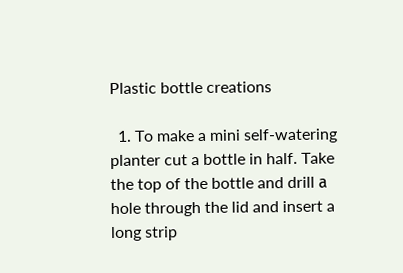Plastic bottle creations

  1. To make a mini self-watering planter cut a bottle in half. Take the top of the bottle and drill а hole through the lid and insert a long strip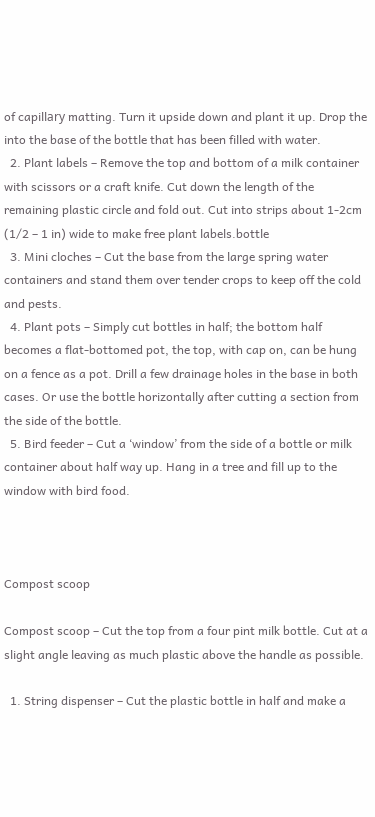of capillаrу matting. Turn it upside down and plant it up. Drop the into the base of the bottle that has been filled with water.
  2. Plant labels – Remove the top and bottom of a milk container with scissors or a craft knife. Cut down the length of the remaining plastic circle and fold out. Cut into strips about 1-2cm (1/2 – 1 in) wide to make free plant labels.bottle
  3. Mini cloches – Cut the base from the large spring water containers and stand them over tender crops to keep off the cold and pests.
  4. Plant pots – Simply cut bottles in half; the bottom half becomes a flat-bottomed pot, the top, with cap on, can be hung on a fence as a pot. Drill a few drainage holes in the base in both cases. Or use the bottle horizontally after cutting a section from the side of the bottle.
  5. Bird feeder – Cut a ‘window’ from the side of a bottle or milk container about half way up. Hang in a tree and fill up to the window with bird food.



Compost scoop

Compost scoop – Cut the top from a four pint milk bottle. Cut at a slight angle leaving as much plastic above the handle as possible.

  1. String dispenser – Cut the plastic bottle in half and make a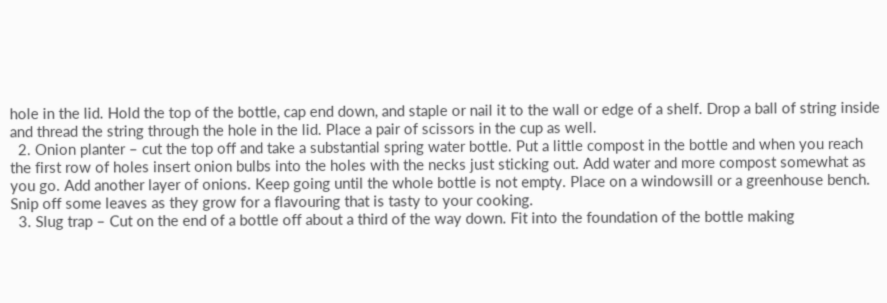hole in the lid. Hold the top of the bottle, cap end down, and staple or nail it to the wall or edge of a shelf. Drop a ball of string inside and thread the string through the hole in the lid. Place a pair of scissors in the cup as well.
  2. Onion planter – cut the top off and take a substantial spring water bottle. Put a little compost in the bottle and when you reach the first row of holes insert onion bulbs into the holes with the necks just sticking out. Add water and more compost somewhat as you go. Add another layer of onions. Keep going until the whole bottle is not empty. Place on a windowsill or a greenhouse bench. Snip off some leaves as they grow for a flavouring that is tasty to your cooking.
  3. Slug trap – Cut on the end of a bottle off about a third of the way down. Fit into the foundation of the bottle making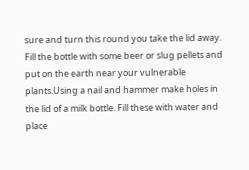sure and turn this round you take the lid away. Fill the bottle with some beer or slug pellets and put on the earth near your vulnerable plants.Using a nail and hammer make holes in the lid of a milk bottle. Fill these with water and place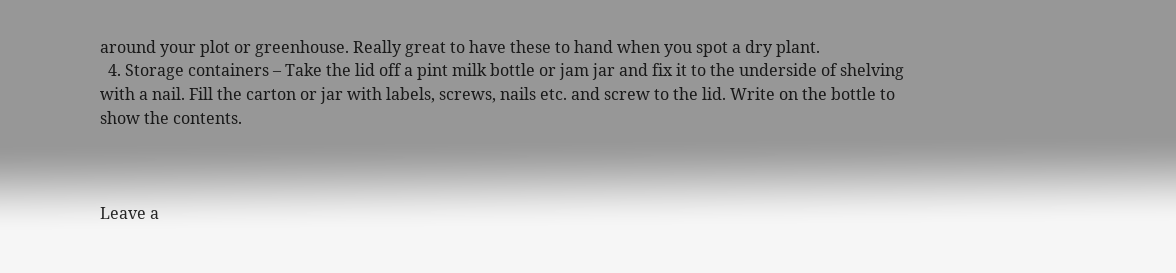around your plot or greenhouse. Really great to have these to hand when you spot a dry plant.
  4. Storage containers – Take the lid off a pint milk bottle or jam jar and fix it to the underside of shelving with a nail. Fill the carton or jar with labels, screws, nails etc. and screw to the lid. Write on the bottle to show the contents.



Leave a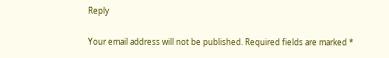Reply

Your email address will not be published. Required fields are marked *